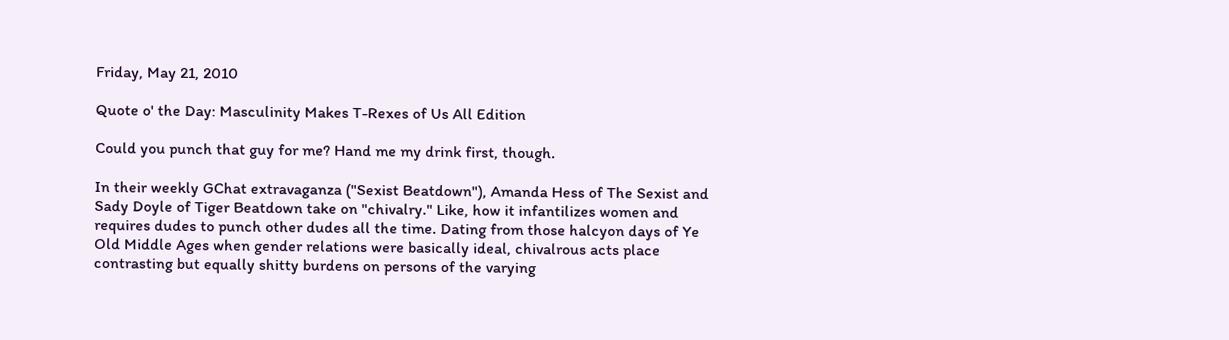Friday, May 21, 2010

Quote o' the Day: Masculinity Makes T-Rexes of Us All Edition

Could you punch that guy for me? Hand me my drink first, though.

In their weekly GChat extravaganza ("Sexist Beatdown"), Amanda Hess of The Sexist and Sady Doyle of Tiger Beatdown take on "chivalry." Like, how it infantilizes women and requires dudes to punch other dudes all the time. Dating from those halcyon days of Ye Old Middle Ages when gender relations were basically ideal, chivalrous acts place contrasting but equally shitty burdens on persons of the varying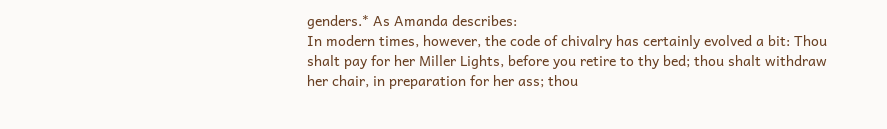genders.* As Amanda describes:
In modern times, however, the code of chivalry has certainly evolved a bit: Thou shalt pay for her Miller Lights, before you retire to thy bed; thou shalt withdraw her chair, in preparation for her ass; thou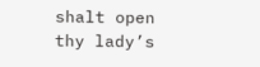shalt open thy lady’s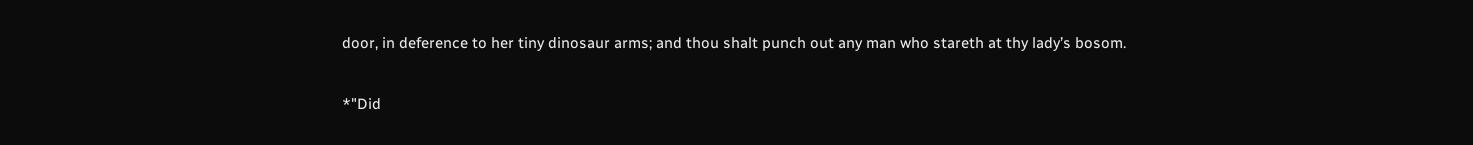door, in deference to her tiny dinosaur arms; and thou shalt punch out any man who stareth at thy lady’s bosom.

*"Did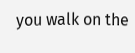you walk on the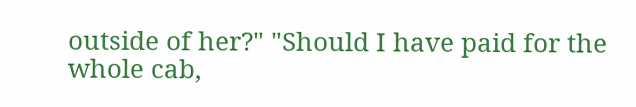outside of her?" "Should I have paid for the whole cab,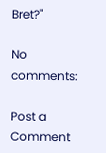Bret?"

No comments:

Post a Comment